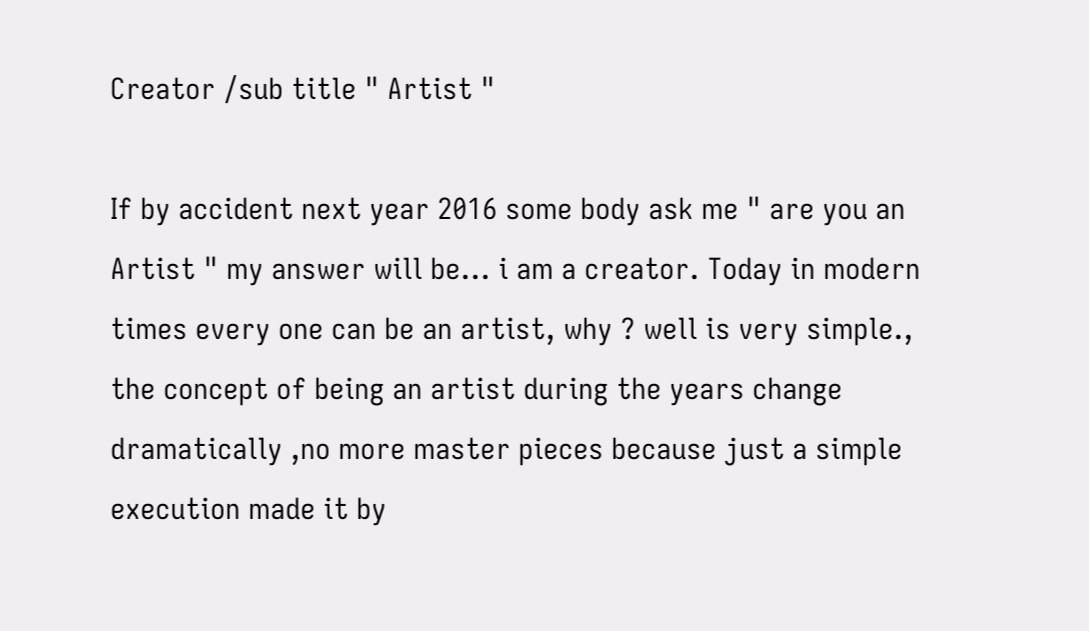Creator /sub title " Artist "

If by accident next year 2016 some body ask me " are you an Artist " my answer will be... i am a creator. Today in modern times every one can be an artist, why ? well is very simple., the concept of being an artist during the years change dramatically ,no more master pieces because just a simple execution made it by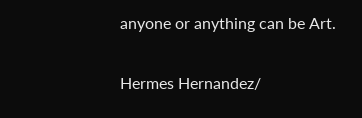anyone or anything can be Art.

Hermes Hernandez/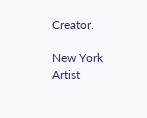Creator.

New York Artist